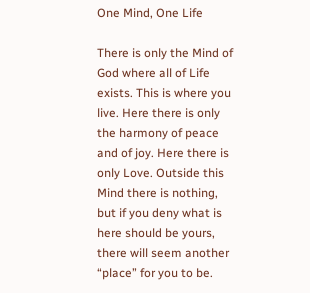One Mind, One Life

There is only the Mind of God where all of Life exists. This is where you live. Here there is only the harmony of peace and of joy. Here there is only Love. Outside this Mind there is nothing, but if you deny what is here should be yours, there will seem another “place” for you to be.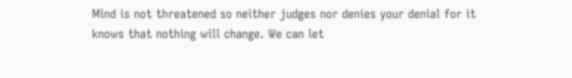Mind is not threatened so neither judges nor denies your denial for it knows that nothing will change. We can let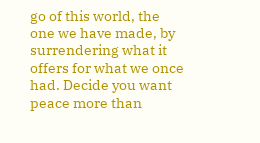go of this world, the one we have made, by surrendering what it offers for what we once had. Decide you want peace more than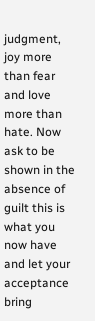judgment, joy more than fear and love more than hate. Now ask to be shown in the absence of guilt this is what you now have and let your acceptance bring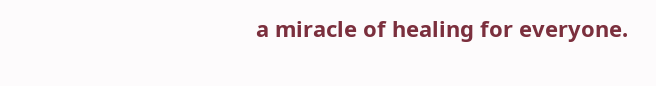a miracle of healing for everyone.